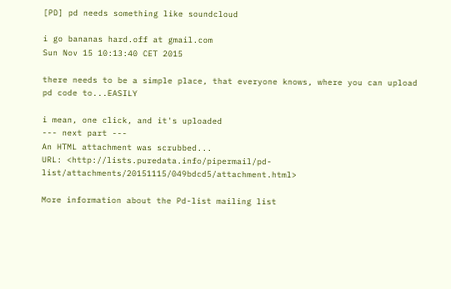[PD] pd needs something like soundcloud

i go bananas hard.off at gmail.com
Sun Nov 15 10:13:40 CET 2015

there needs to be a simple place, that everyone knows, where you can upload
pd code to...EASILY

i mean, one click, and it's uploaded
--- next part ---
An HTML attachment was scrubbed...
URL: <http://lists.puredata.info/pipermail/pd-list/attachments/20151115/049bdcd5/attachment.html>

More information about the Pd-list mailing list